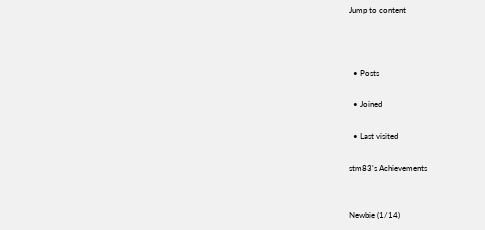Jump to content



  • Posts

  • Joined

  • Last visited

stm83's Achievements


Newbie (1/14)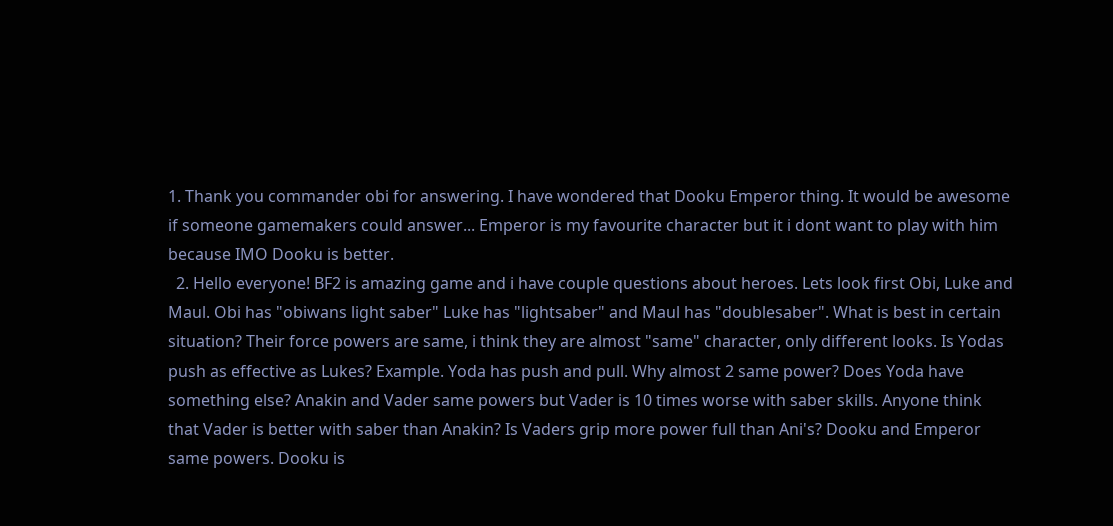1. Thank you commander obi for answering. I have wondered that Dooku Emperor thing. It would be awesome if someone gamemakers could answer... Emperor is my favourite character but it i dont want to play with him because IMO Dooku is better.
  2. Hello everyone! BF2 is amazing game and i have couple questions about heroes. Lets look first Obi, Luke and Maul. Obi has "obiwans light saber" Luke has "lightsaber" and Maul has "doublesaber". What is best in certain situation? Their force powers are same, i think they are almost "same" character, only different looks. Is Yodas push as effective as Lukes? Example. Yoda has push and pull. Why almost 2 same power? Does Yoda have something else? Anakin and Vader same powers but Vader is 10 times worse with saber skills. Anyone think that Vader is better with saber than Anakin? Is Vaders grip more power full than Ani's? Dooku and Emperor same powers. Dooku is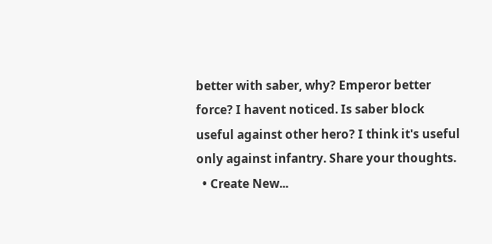better with saber, why? Emperor better force? I havent noticed. Is saber block useful against other hero? I think it's useful only against infantry. Share your thoughts.
  • Create New...